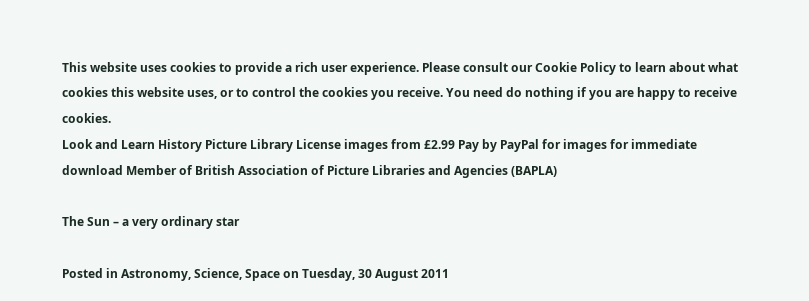This website uses cookies to provide a rich user experience. Please consult our Cookie Policy to learn about what cookies this website uses, or to control the cookies you receive. You need do nothing if you are happy to receive cookies.
Look and Learn History Picture Library License images from £2.99 Pay by PayPal for images for immediate download Member of British Association of Picture Libraries and Agencies (BAPLA)

The Sun – a very ordinary star

Posted in Astronomy, Science, Space on Tuesday, 30 August 2011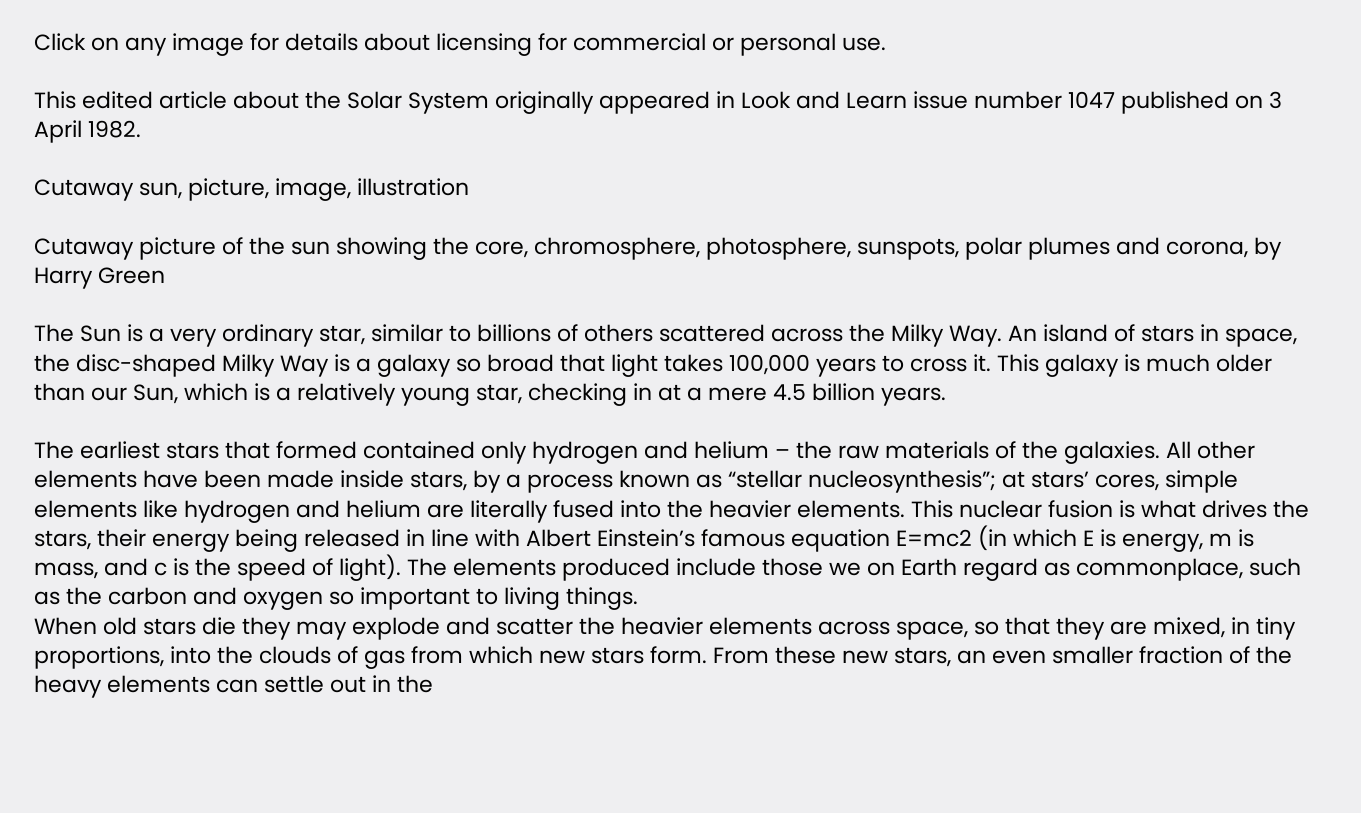Click on any image for details about licensing for commercial or personal use.

This edited article about the Solar System originally appeared in Look and Learn issue number 1047 published on 3 April 1982.

Cutaway sun, picture, image, illustration

Cutaway picture of the sun showing the core, chromosphere, photosphere, sunspots, polar plumes and corona, by Harry Green

The Sun is a very ordinary star, similar to billions of others scattered across the Milky Way. An island of stars in space, the disc-shaped Milky Way is a galaxy so broad that light takes 100,000 years to cross it. This galaxy is much older than our Sun, which is a relatively young star, checking in at a mere 4.5 billion years.

The earliest stars that formed contained only hydrogen and helium – the raw materials of the galaxies. All other elements have been made inside stars, by a process known as “stellar nucleosynthesis”; at stars’ cores, simple elements like hydrogen and helium are literally fused into the heavier elements. This nuclear fusion is what drives the stars, their energy being released in line with Albert Einstein’s famous equation E=mc2 (in which E is energy, m is mass, and c is the speed of light). The elements produced include those we on Earth regard as commonplace, such as the carbon and oxygen so important to living things.
When old stars die they may explode and scatter the heavier elements across space, so that they are mixed, in tiny proportions, into the clouds of gas from which new stars form. From these new stars, an even smaller fraction of the heavy elements can settle out in the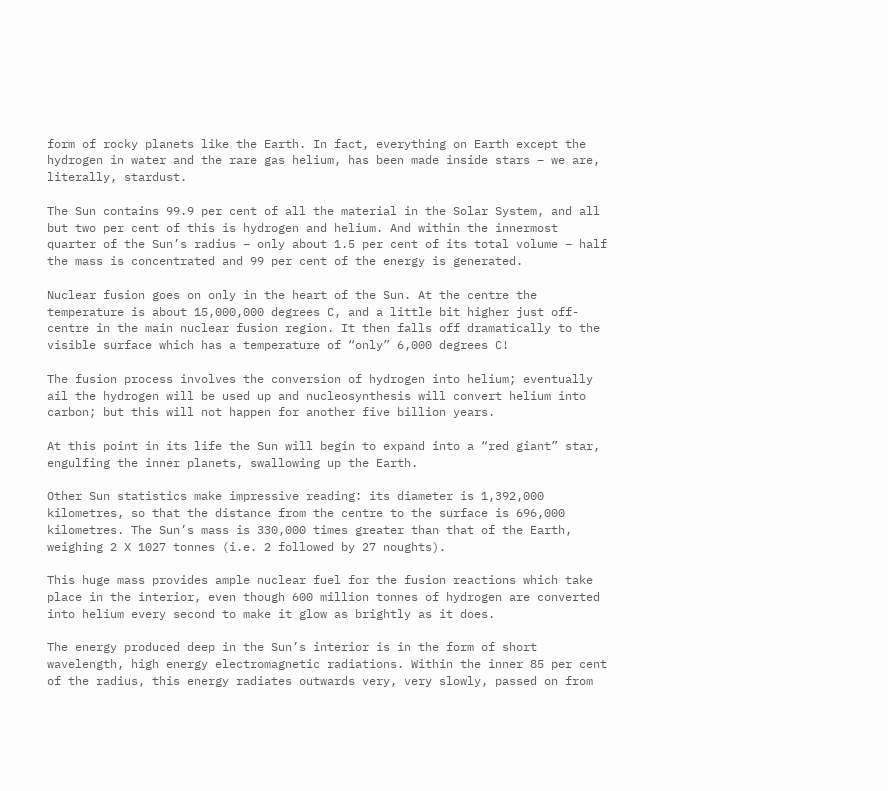form of rocky planets like the Earth. In fact, everything on Earth except the hydrogen in water and the rare gas helium, has been made inside stars – we are, literally, stardust.

The Sun contains 99.9 per cent of all the material in the Solar System, and all but two per cent of this is hydrogen and helium. And within the innermost quarter of the Sun’s radius – only about 1.5 per cent of its total volume – half the mass is concentrated and 99 per cent of the energy is generated.

Nuclear fusion goes on only in the heart of the Sun. At the centre the temperature is about 15,000,000 degrees C, and a little bit higher just off-centre in the main nuclear fusion region. It then falls off dramatically to the visible surface which has a temperature of “only” 6,000 degrees C!

The fusion process involves the conversion of hydrogen into helium; eventually ail the hydrogen will be used up and nucleosynthesis will convert helium into carbon; but this will not happen for another five billion years.

At this point in its life the Sun will begin to expand into a “red giant” star, engulfing the inner planets, swallowing up the Earth.

Other Sun statistics make impressive reading: its diameter is 1,392,000 kilometres, so that the distance from the centre to the surface is 696,000 kilometres. The Sun’s mass is 330,000 times greater than that of the Earth, weighing 2 X 1027 tonnes (i.e. 2 followed by 27 noughts).

This huge mass provides ample nuclear fuel for the fusion reactions which take place in the interior, even though 600 million tonnes of hydrogen are converted into helium every second to make it glow as brightly as it does.

The energy produced deep in the Sun’s interior is in the form of short wavelength, high energy electromagnetic radiations. Within the inner 85 per cent of the radius, this energy radiates outwards very, very slowly, passed on from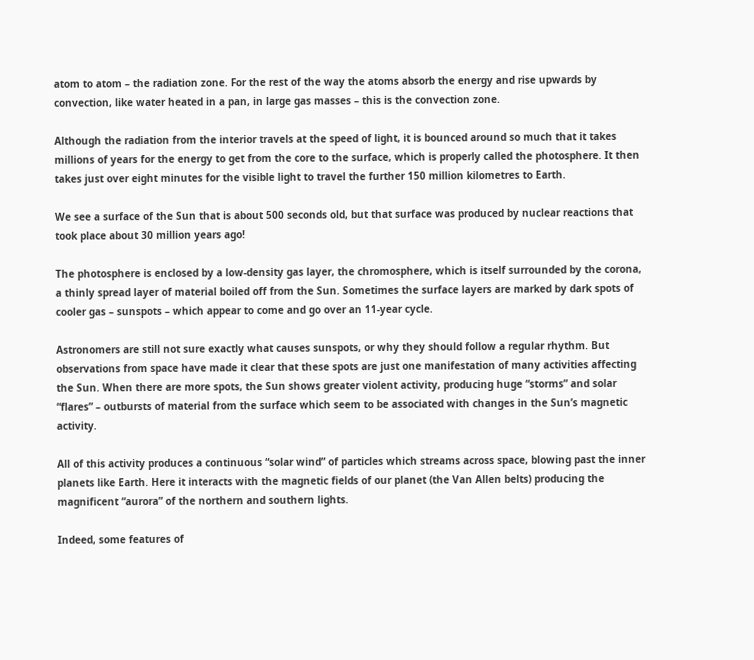atom to atom – the radiation zone. For the rest of the way the atoms absorb the energy and rise upwards by convection, like water heated in a pan, in large gas masses – this is the convection zone.

Although the radiation from the interior travels at the speed of light, it is bounced around so much that it takes millions of years for the energy to get from the core to the surface, which is properly called the photosphere. It then takes just over eight minutes for the visible light to travel the further 150 million kilometres to Earth.

We see a surface of the Sun that is about 500 seconds old, but that surface was produced by nuclear reactions that took place about 30 million years ago!

The photosphere is enclosed by a low-density gas layer, the chromosphere, which is itself surrounded by the corona, a thinly spread layer of material boiled off from the Sun. Sometimes the surface layers are marked by dark spots of cooler gas – sunspots – which appear to come and go over an 11-year cycle.

Astronomers are still not sure exactly what causes sunspots, or why they should follow a regular rhythm. But observations from space have made it clear that these spots are just one manifestation of many activities affecting the Sun. When there are more spots, the Sun shows greater violent activity, producing huge “storms” and solar “flares” – outbursts of material from the surface which seem to be associated with changes in the Sun’s magnetic activity.

All of this activity produces a continuous “solar wind” of particles which streams across space, blowing past the inner planets like Earth. Here it interacts with the magnetic fields of our planet (the Van Allen belts) producing the magnificent “aurora” of the northern and southern lights.

Indeed, some features of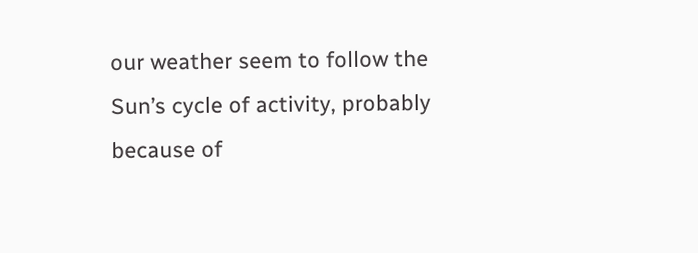our weather seem to follow the Sun’s cycle of activity, probably because of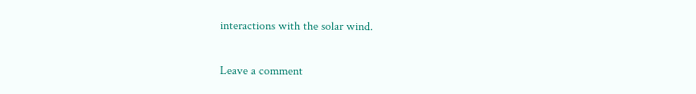interactions with the solar wind.

Leave a comment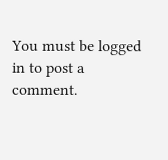You must be logged in to post a comment.